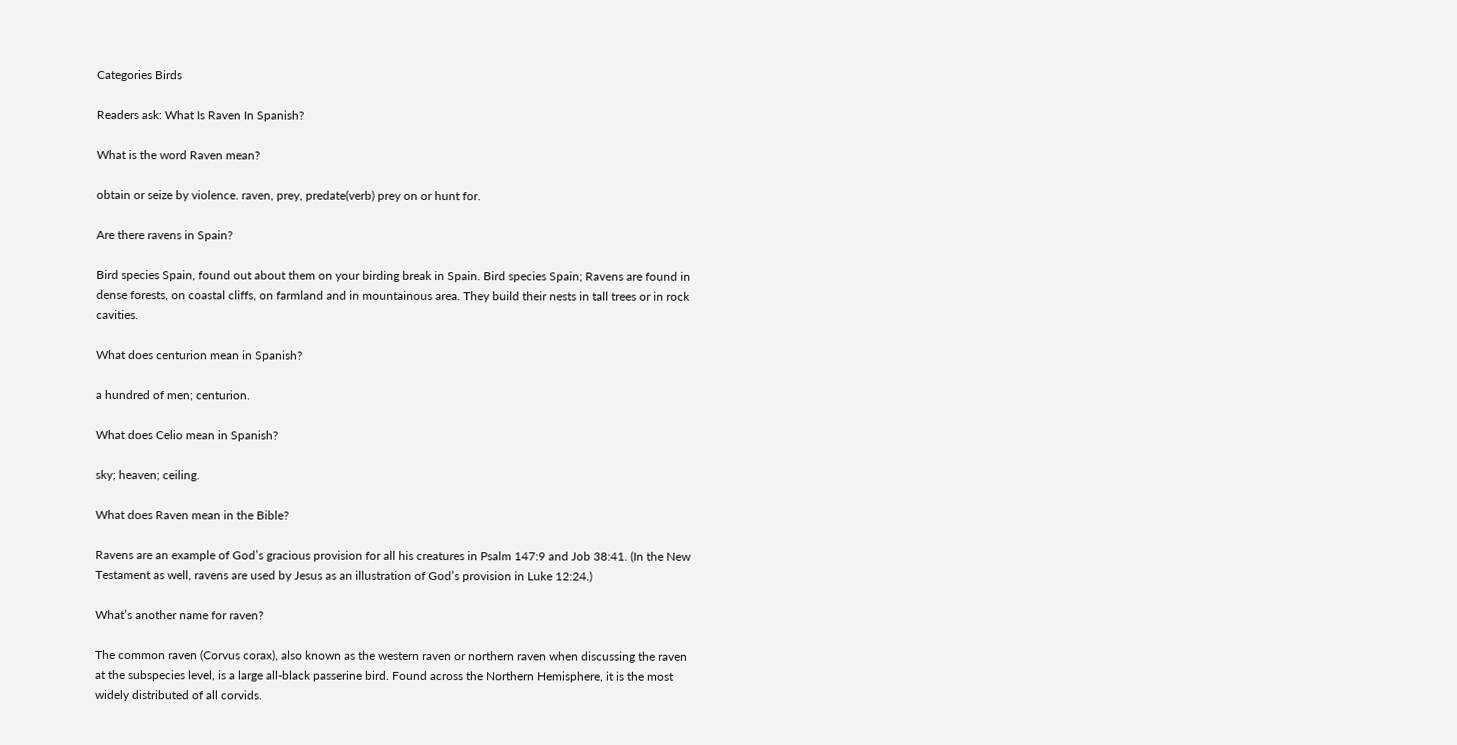Categories Birds

Readers ask: What Is Raven In Spanish?

What is the word Raven mean?

obtain or seize by violence. raven, prey, predate(verb) prey on or hunt for.

Are there ravens in Spain?

Bird species Spain, found out about them on your birding break in Spain. Bird species Spain; Ravens are found in dense forests, on coastal cliffs, on farmland and in mountainous area. They build their nests in tall trees or in rock cavities.

What does centurion mean in Spanish?

a hundred of men; centurion.

What does Celio mean in Spanish?

sky; heaven; ceiling.

What does Raven mean in the Bible?

Ravens are an example of God’s gracious provision for all his creatures in Psalm 147:9 and Job 38:41. (In the New Testament as well, ravens are used by Jesus as an illustration of God’s provision in Luke 12:24.)

What’s another name for raven?

The common raven (Corvus corax), also known as the western raven or northern raven when discussing the raven at the subspecies level, is a large all-black passerine bird. Found across the Northern Hemisphere, it is the most widely distributed of all corvids.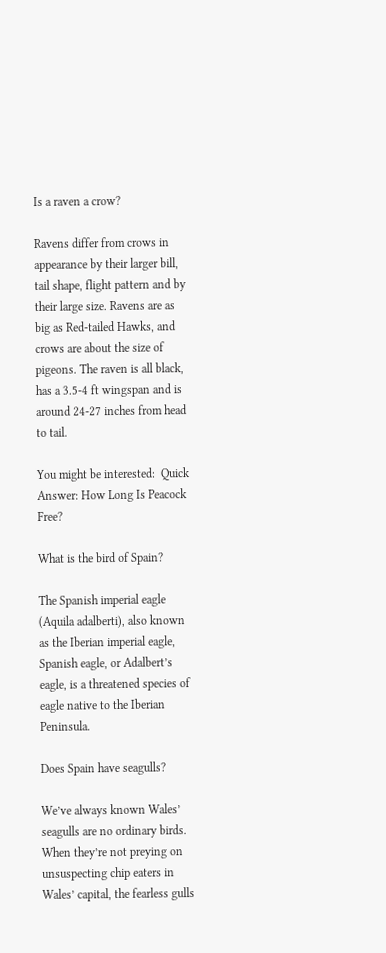Is a raven a crow?

Ravens differ from crows in appearance by their larger bill, tail shape, flight pattern and by their large size. Ravens are as big as Red-tailed Hawks, and crows are about the size of pigeons. The raven is all black, has a 3.5-4 ft wingspan and is around 24-27 inches from head to tail.

You might be interested:  Quick Answer: How Long Is Peacock Free?

What is the bird of Spain?

The Spanish imperial eagle (Aquila adalberti), also known as the Iberian imperial eagle, Spanish eagle, or Adalbert’s eagle, is a threatened species of eagle native to the Iberian Peninsula.

Does Spain have seagulls?

We’ve always known Wales’ seagulls are no ordinary birds. When they’re not preying on unsuspecting chip eaters in Wales’ capital, the fearless gulls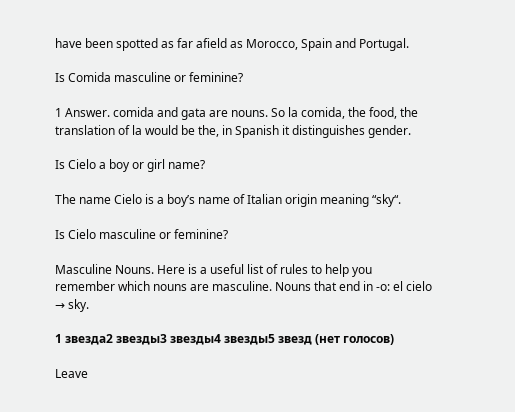have been spotted as far afield as Morocco, Spain and Portugal.

Is Comida masculine or feminine?

1 Answer. comida and gata are nouns. So la comida, the food, the translation of la would be the, in Spanish it distinguishes gender.

Is Cielo a boy or girl name?

The name Cielo is a boy’s name of Italian origin meaning “sky“.

Is Cielo masculine or feminine?

Masculine Nouns. Here is a useful list of rules to help you remember which nouns are masculine. Nouns that end in -o: el cielo → sky.

1 звезда2 звезды3 звезды4 звезды5 звезд (нет голосов)

Leave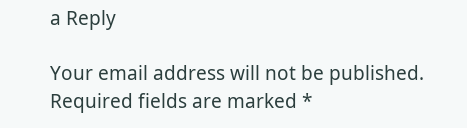a Reply

Your email address will not be published. Required fields are marked *